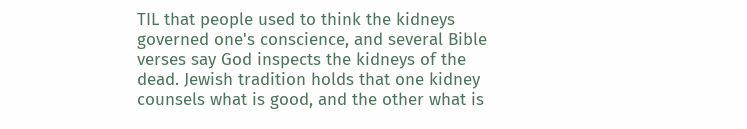TIL that people used to think the kidneys governed one's conscience, and several Bible verses say God inspects the kidneys of the dead. Jewish tradition holds that one kidney counsels what is good, and the other what is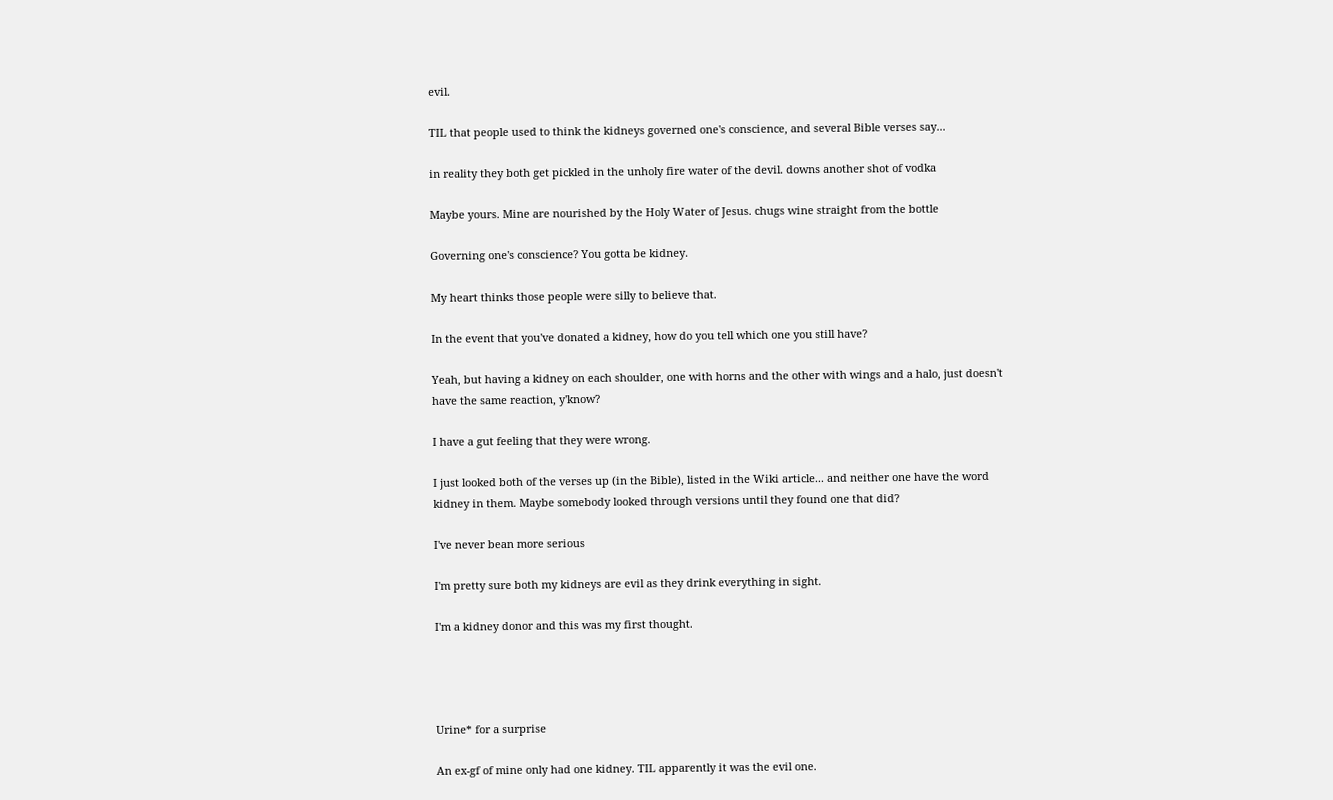evil.

TIL that people used to think the kidneys governed one's conscience, and several Bible verses say...

in reality they both get pickled in the unholy fire water of the devil. downs another shot of vodka

Maybe yours. Mine are nourished by the Holy Water of Jesus. chugs wine straight from the bottle

Governing one's conscience? You gotta be kidney.

My heart thinks those people were silly to believe that.

In the event that you've donated a kidney, how do you tell which one you still have?

Yeah, but having a kidney on each shoulder, one with horns and the other with wings and a halo, just doesn't have the same reaction, y'know?

I have a gut feeling that they were wrong.

I just looked both of the verses up (in the Bible), listed in the Wiki article... and neither one have the word kidney in them. Maybe somebody looked through versions until they found one that did?

I've never bean more serious

I'm pretty sure both my kidneys are evil as they drink everything in sight.

I'm a kidney donor and this was my first thought.




Urine* for a surprise

An ex-gf of mine only had one kidney. TIL apparently it was the evil one.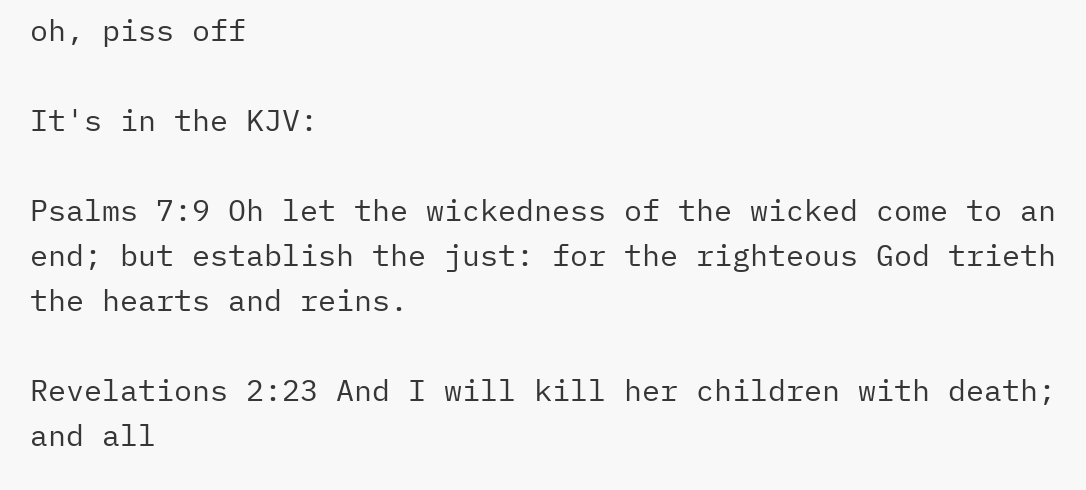oh, piss off

It's in the KJV:

Psalms 7:9 Oh let the wickedness of the wicked come to an end; but establish the just: for the righteous God trieth the hearts and reins.

Revelations 2:23 And I will kill her children with death; and all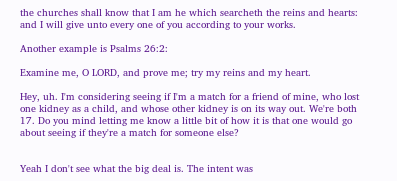the churches shall know that I am he which searcheth the reins and hearts: and I will give unto every one of you according to your works.

Another example is Psalms 26:2:

Examine me, O LORD, and prove me; try my reins and my heart.

Hey, uh. I'm considering seeing if I'm a match for a friend of mine, who lost one kidney as a child, and whose other kidney is on its way out. We're both 17. Do you mind letting me know a little bit of how it is that one would go about seeing if they're a match for someone else?


Yeah I don't see what the big deal is. The intent was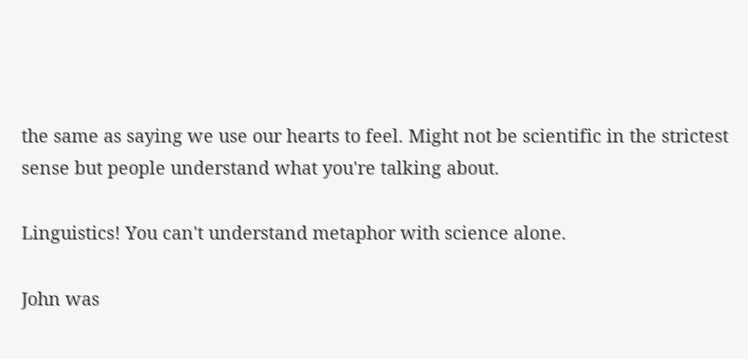the same as saying we use our hearts to feel. Might not be scientific in the strictest sense but people understand what you're talking about.

Linguistics! You can't understand metaphor with science alone.

John was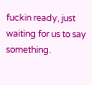fuckin ready, just waiting for us to say something.